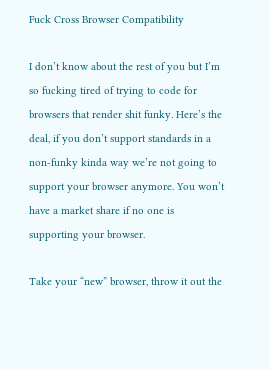Fuck Cross Browser Compatibility

I don’t know about the rest of you but I’m so fucking tired of trying to code for browsers that render shit funky. Here’s the deal, if you don’t support standards in a non-funky kinda way we’re not going to support your browser anymore. You won’t have a market share if no one is supporting your browser.

Take your “new” browser, throw it out the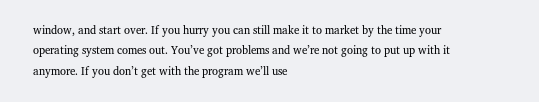window, and start over. If you hurry you can still make it to market by the time your operating system comes out. You’ve got problems and we’re not going to put up with it anymore. If you don’t get with the program we’ll use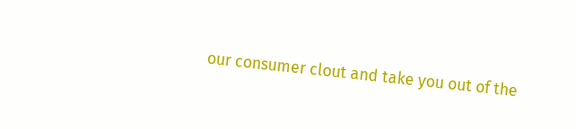our consumer clout and take you out of the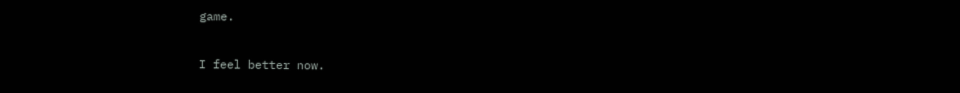game.

I feel better now.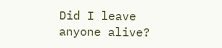Did I leave anyone alive?